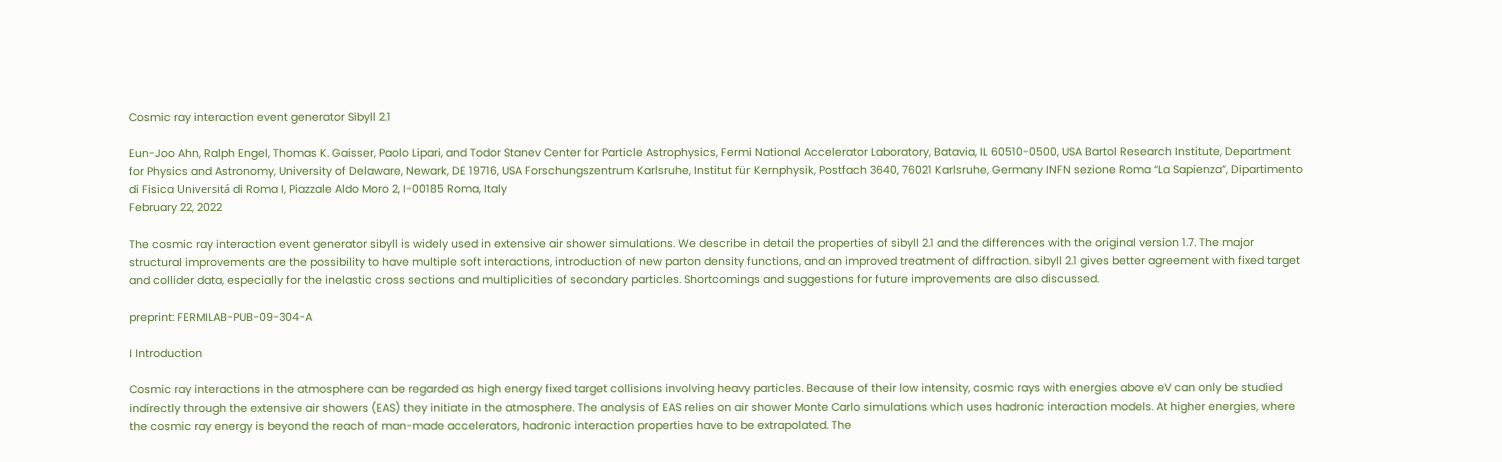Cosmic ray interaction event generator Sibyll 2.1

Eun-Joo Ahn, Ralph Engel, Thomas K. Gaisser, Paolo Lipari, and Todor Stanev Center for Particle Astrophysics, Fermi National Accelerator Laboratory, Batavia, IL 60510-0500, USA Bartol Research Institute, Department for Physics and Astronomy, University of Delaware, Newark, DE 19716, USA Forschungszentrum Karlsruhe, Institut für Kernphysik, Postfach 3640, 76021 Karlsruhe, Germany INFN sezione Roma “La Sapienza”, Dipartimento di Fisica Universitá di Roma I, Piazzale Aldo Moro 2, I-00185 Roma, Italy
February 22, 2022

The cosmic ray interaction event generator sibyll is widely used in extensive air shower simulations. We describe in detail the properties of sibyll 2.1 and the differences with the original version 1.7. The major structural improvements are the possibility to have multiple soft interactions, introduction of new parton density functions, and an improved treatment of diffraction. sibyll 2.1 gives better agreement with fixed target and collider data, especially for the inelastic cross sections and multiplicities of secondary particles. Shortcomings and suggestions for future improvements are also discussed.

preprint: FERMILAB-PUB-09-304-A

I Introduction

Cosmic ray interactions in the atmosphere can be regarded as high energy fixed target collisions involving heavy particles. Because of their low intensity, cosmic rays with energies above eV can only be studied indirectly through the extensive air showers (EAS) they initiate in the atmosphere. The analysis of EAS relies on air shower Monte Carlo simulations which uses hadronic interaction models. At higher energies, where the cosmic ray energy is beyond the reach of man-made accelerators, hadronic interaction properties have to be extrapolated. The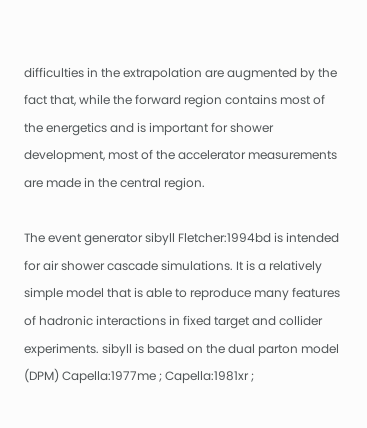difficulties in the extrapolation are augmented by the fact that, while the forward region contains most of the energetics and is important for shower development, most of the accelerator measurements are made in the central region.

The event generator sibyll Fletcher:1994bd is intended for air shower cascade simulations. It is a relatively simple model that is able to reproduce many features of hadronic interactions in fixed target and collider experiments. sibyll is based on the dual parton model (DPM) Capella:1977me ; Capella:1981xr ;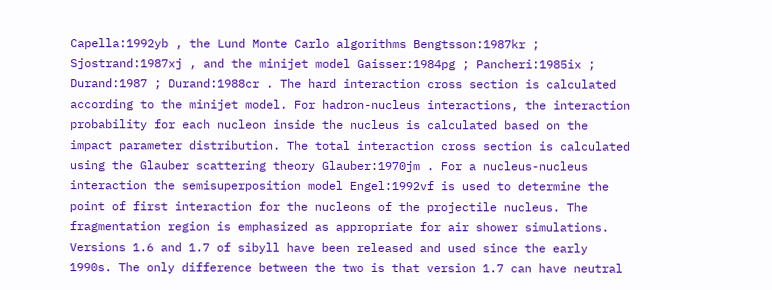Capella:1992yb , the Lund Monte Carlo algorithms Bengtsson:1987kr ; Sjostrand:1987xj , and the minijet model Gaisser:1984pg ; Pancheri:1985ix ; Durand:1987 ; Durand:1988cr . The hard interaction cross section is calculated according to the minijet model. For hadron-nucleus interactions, the interaction probability for each nucleon inside the nucleus is calculated based on the impact parameter distribution. The total interaction cross section is calculated using the Glauber scattering theory Glauber:1970jm . For a nucleus-nucleus interaction the semisuperposition model Engel:1992vf is used to determine the point of first interaction for the nucleons of the projectile nucleus. The fragmentation region is emphasized as appropriate for air shower simulations. Versions 1.6 and 1.7 of sibyll have been released and used since the early 1990s. The only difference between the two is that version 1.7 can have neutral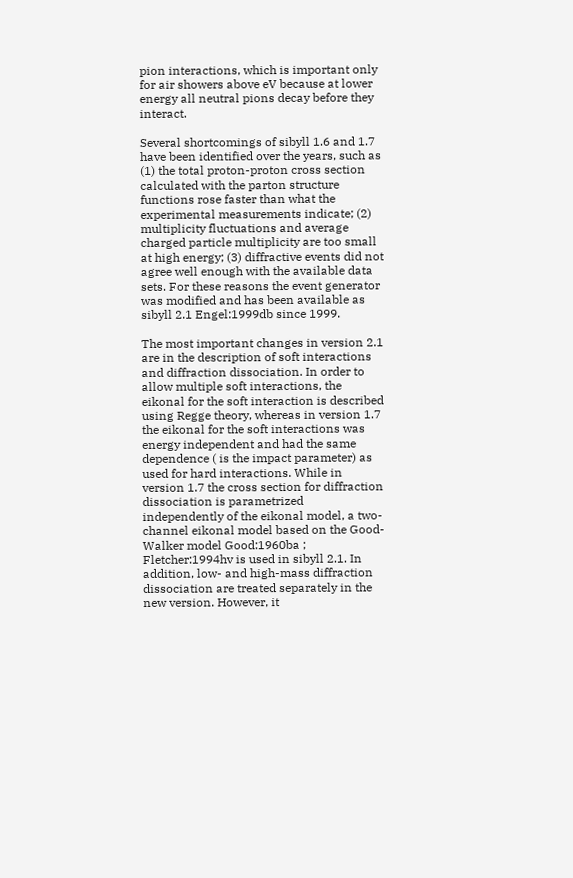pion interactions, which is important only for air showers above eV because at lower energy all neutral pions decay before they interact.

Several shortcomings of sibyll 1.6 and 1.7 have been identified over the years, such as (1) the total proton-proton cross section calculated with the parton structure functions rose faster than what the experimental measurements indicate; (2) multiplicity fluctuations and average charged particle multiplicity are too small at high energy; (3) diffractive events did not agree well enough with the available data sets. For these reasons the event generator was modified and has been available as sibyll 2.1 Engel:1999db since 1999.

The most important changes in version 2.1 are in the description of soft interactions and diffraction dissociation. In order to allow multiple soft interactions, the eikonal for the soft interaction is described using Regge theory, whereas in version 1.7 the eikonal for the soft interactions was energy independent and had the same dependence ( is the impact parameter) as used for hard interactions. While in version 1.7 the cross section for diffraction dissociation is parametrized independently of the eikonal model, a two-channel eikonal model based on the Good-Walker model Good:1960ba ; Fletcher:1994hv is used in sibyll 2.1. In addition, low- and high-mass diffraction dissociation are treated separately in the new version. However, it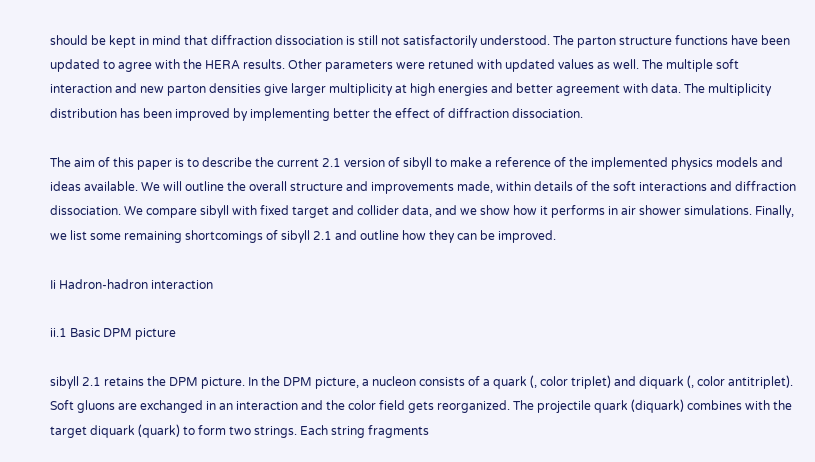should be kept in mind that diffraction dissociation is still not satisfactorily understood. The parton structure functions have been updated to agree with the HERA results. Other parameters were retuned with updated values as well. The multiple soft interaction and new parton densities give larger multiplicity at high energies and better agreement with data. The multiplicity distribution has been improved by implementing better the effect of diffraction dissociation.

The aim of this paper is to describe the current 2.1 version of sibyll to make a reference of the implemented physics models and ideas available. We will outline the overall structure and improvements made, within details of the soft interactions and diffraction dissociation. We compare sibyll with fixed target and collider data, and we show how it performs in air shower simulations. Finally, we list some remaining shortcomings of sibyll 2.1 and outline how they can be improved.

Ii Hadron-hadron interaction

ii.1 Basic DPM picture

sibyll 2.1 retains the DPM picture. In the DPM picture, a nucleon consists of a quark (, color triplet) and diquark (, color antitriplet). Soft gluons are exchanged in an interaction and the color field gets reorganized. The projectile quark (diquark) combines with the target diquark (quark) to form two strings. Each string fragments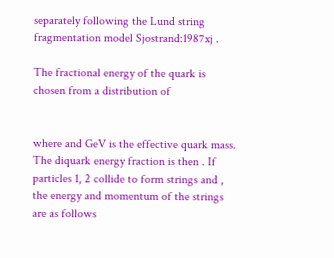separately following the Lund string fragmentation model Sjostrand:1987xj .

The fractional energy of the quark is chosen from a distribution of


where and GeV is the effective quark mass. The diquark energy fraction is then . If particles 1, 2 collide to form strings and , the energy and momentum of the strings are as follows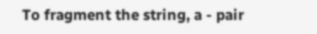To fragment the string, a - pair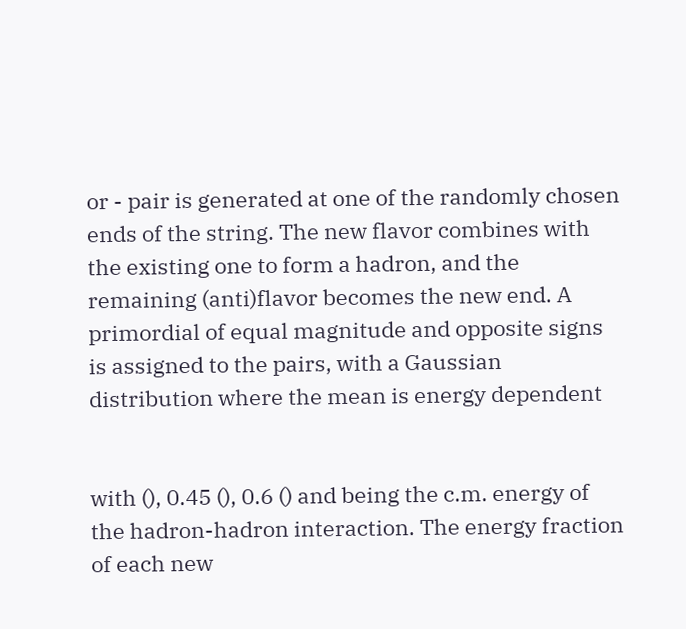or - pair is generated at one of the randomly chosen ends of the string. The new flavor combines with the existing one to form a hadron, and the remaining (anti)flavor becomes the new end. A primordial of equal magnitude and opposite signs is assigned to the pairs, with a Gaussian distribution where the mean is energy dependent


with (), 0.45 (), 0.6 () and being the c.m. energy of the hadron-hadron interaction. The energy fraction of each new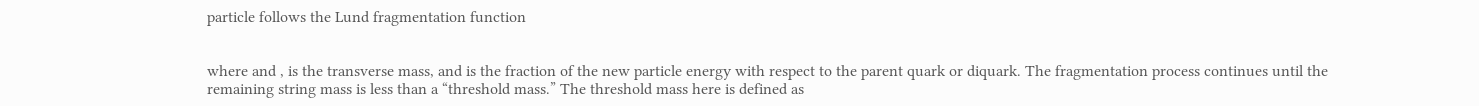particle follows the Lund fragmentation function


where and , is the transverse mass, and is the fraction of the new particle energy with respect to the parent quark or diquark. The fragmentation process continues until the remaining string mass is less than a “threshold mass.” The threshold mass here is defined as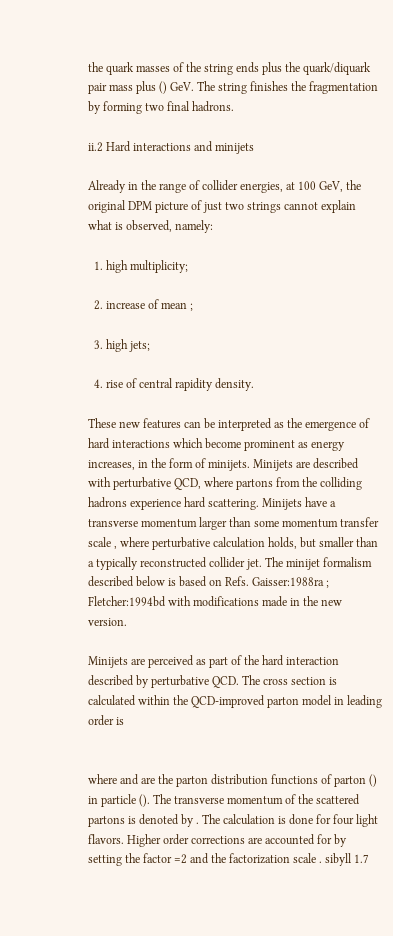the quark masses of the string ends plus the quark/diquark pair mass plus () GeV. The string finishes the fragmentation by forming two final hadrons.

ii.2 Hard interactions and minijets

Already in the range of collider energies, at 100 GeV, the original DPM picture of just two strings cannot explain what is observed, namely:

  1. high multiplicity;

  2. increase of mean ;

  3. high jets;

  4. rise of central rapidity density.

These new features can be interpreted as the emergence of hard interactions which become prominent as energy increases, in the form of minijets. Minijets are described with perturbative QCD, where partons from the colliding hadrons experience hard scattering. Minijets have a transverse momentum larger than some momentum transfer scale , where perturbative calculation holds, but smaller than a typically reconstructed collider jet. The minijet formalism described below is based on Refs. Gaisser:1988ra ; Fletcher:1994bd with modifications made in the new version.

Minijets are perceived as part of the hard interaction described by perturbative QCD. The cross section is calculated within the QCD-improved parton model in leading order is


where and are the parton distribution functions of parton () in particle (). The transverse momentum of the scattered partons is denoted by . The calculation is done for four light flavors. Higher order corrections are accounted for by setting the factor =2 and the factorization scale . sibyll 1.7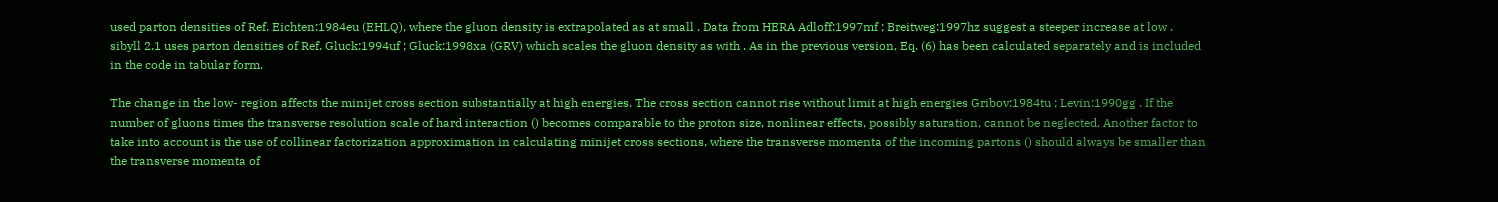used parton densities of Ref. Eichten:1984eu (EHLQ), where the gluon density is extrapolated as at small . Data from HERA Adloff:1997mf ; Breitweg:1997hz suggest a steeper increase at low . sibyll 2.1 uses parton densities of Ref. Gluck:1994uf ; Gluck:1998xa (GRV) which scales the gluon density as with . As in the previous version, Eq. (6) has been calculated separately and is included in the code in tabular form.

The change in the low- region affects the minijet cross section substantially at high energies. The cross section cannot rise without limit at high energies Gribov:1984tu ; Levin:1990gg . If the number of gluons times the transverse resolution scale of hard interaction () becomes comparable to the proton size, nonlinear effects, possibly saturation, cannot be neglected. Another factor to take into account is the use of collinear factorization approximation in calculating minijet cross sections, where the transverse momenta of the incoming partons () should always be smaller than the transverse momenta of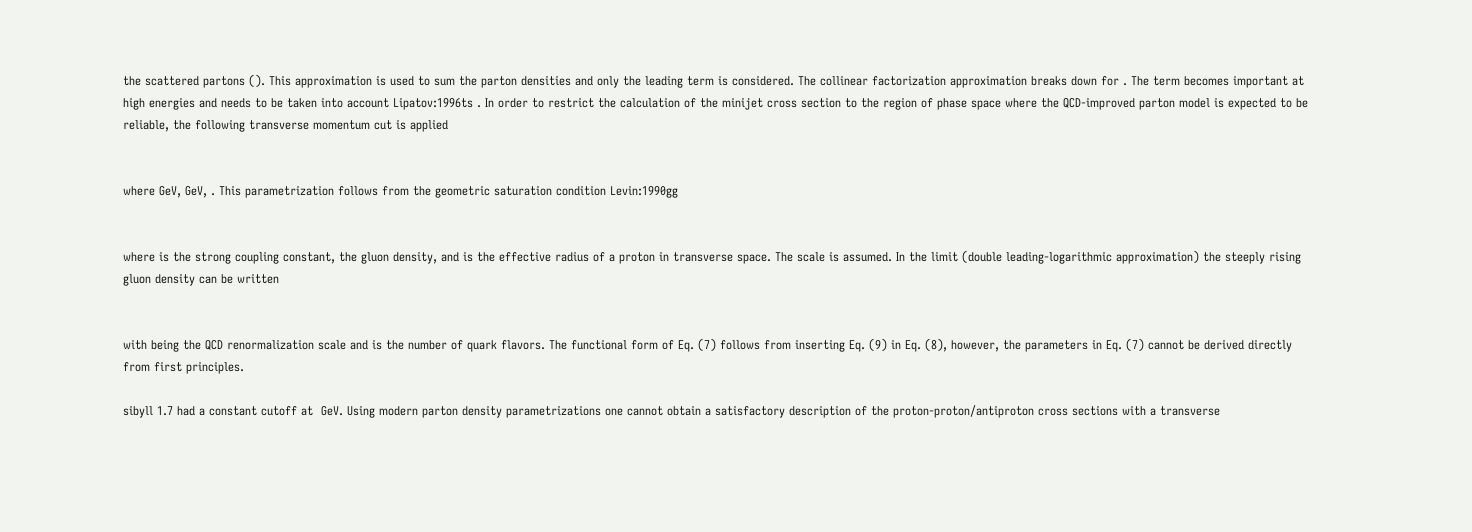the scattered partons (). This approximation is used to sum the parton densities and only the leading term is considered. The collinear factorization approximation breaks down for . The term becomes important at high energies and needs to be taken into account Lipatov:1996ts . In order to restrict the calculation of the minijet cross section to the region of phase space where the QCD-improved parton model is expected to be reliable, the following transverse momentum cut is applied


where GeV, GeV, . This parametrization follows from the geometric saturation condition Levin:1990gg


where is the strong coupling constant, the gluon density, and is the effective radius of a proton in transverse space. The scale is assumed. In the limit (double leading-logarithmic approximation) the steeply rising gluon density can be written


with being the QCD renormalization scale and is the number of quark flavors. The functional form of Eq. (7) follows from inserting Eq. (9) in Eq. (8), however, the parameters in Eq. (7) cannot be derived directly from first principles.

sibyll 1.7 had a constant cutoff at  GeV. Using modern parton density parametrizations one cannot obtain a satisfactory description of the proton-proton/antiproton cross sections with a transverse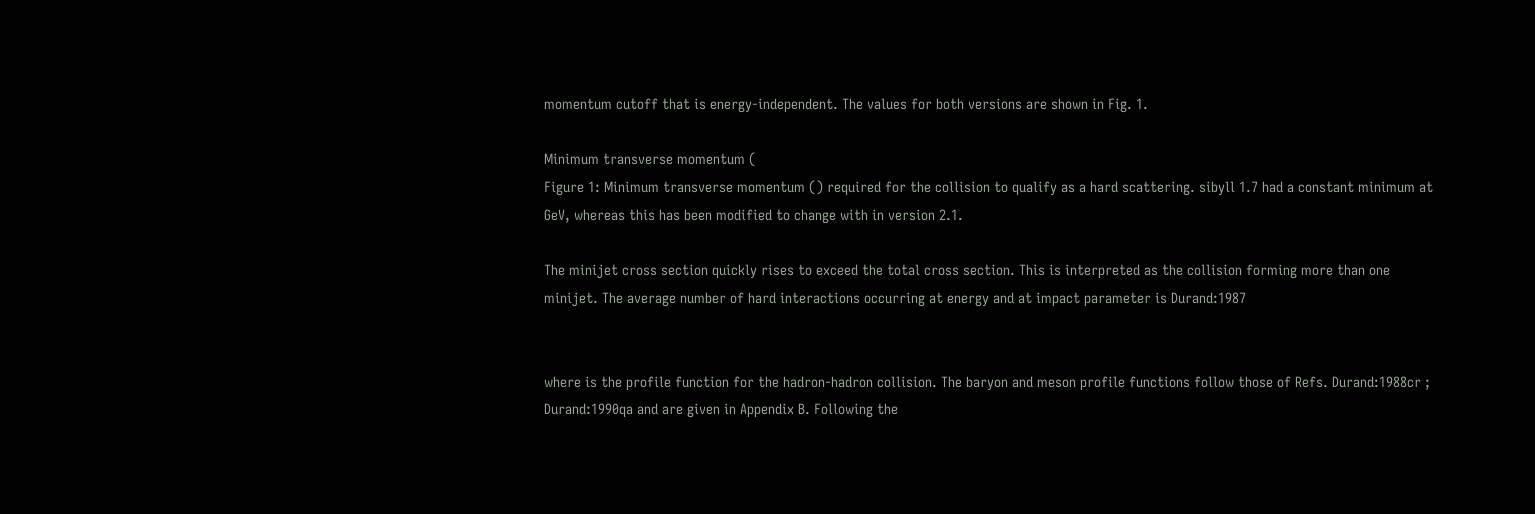momentum cutoff that is energy-independent. The values for both versions are shown in Fig. 1.

Minimum transverse momentum (
Figure 1: Minimum transverse momentum () required for the collision to qualify as a hard scattering. sibyll 1.7 had a constant minimum at GeV, whereas this has been modified to change with in version 2.1.

The minijet cross section quickly rises to exceed the total cross section. This is interpreted as the collision forming more than one minijet. The average number of hard interactions occurring at energy and at impact parameter is Durand:1987


where is the profile function for the hadron-hadron collision. The baryon and meson profile functions follow those of Refs. Durand:1988cr ; Durand:1990qa and are given in Appendix B. Following the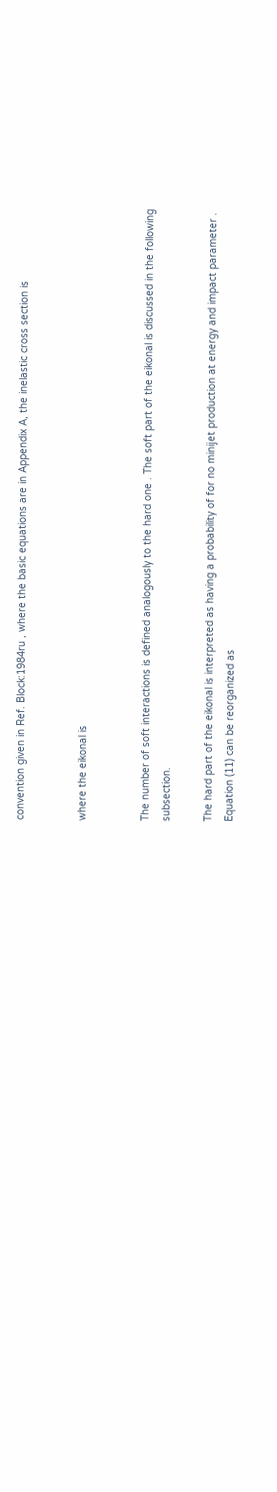convention given in Ref. Block:1984ru , where the basic equations are in Appendix A, the inelastic cross section is


where the eikonal is


The number of soft interactions is defined analogously to the hard one . The soft part of the eikonal is discussed in the following subsection.

The hard part of the eikonal is interpreted as having a probability of for no minijet production at energy and impact parameter . Equation (11) can be reorganized as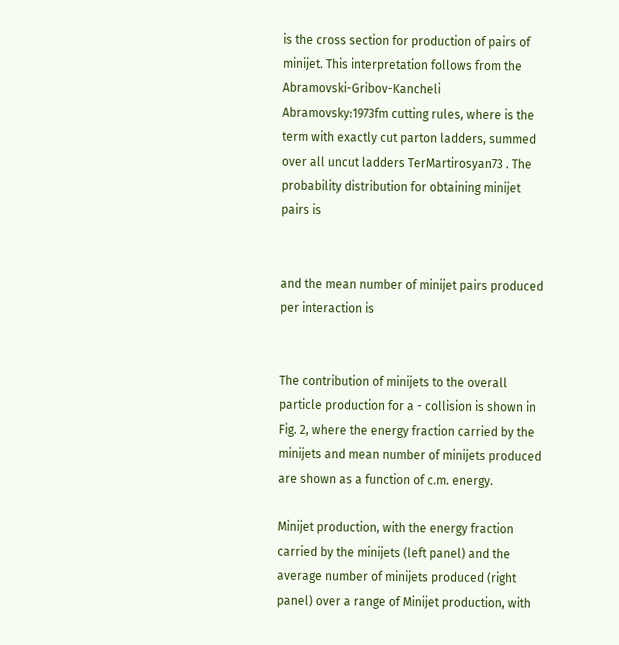is the cross section for production of pairs of minijet. This interpretation follows from the Abramovski-Gribov-Kancheli Abramovsky:1973fm cutting rules, where is the term with exactly cut parton ladders, summed over all uncut ladders TerMartirosyan73 . The probability distribution for obtaining minijet pairs is


and the mean number of minijet pairs produced per interaction is


The contribution of minijets to the overall particle production for a - collision is shown in Fig. 2, where the energy fraction carried by the minijets and mean number of minijets produced are shown as a function of c.m. energy.

Minijet production, with the energy fraction carried by the minijets (left panel) and the average number of minijets produced (right panel) over a range of Minijet production, with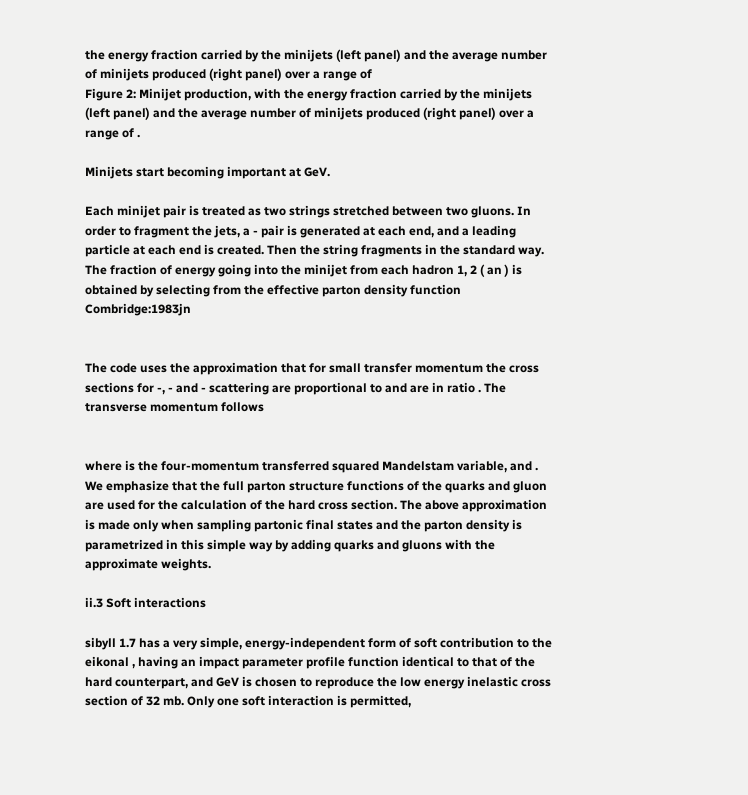the energy fraction carried by the minijets (left panel) and the average number of minijets produced (right panel) over a range of
Figure 2: Minijet production, with the energy fraction carried by the minijets (left panel) and the average number of minijets produced (right panel) over a range of .

Minijets start becoming important at GeV.

Each minijet pair is treated as two strings stretched between two gluons. In order to fragment the jets, a - pair is generated at each end, and a leading particle at each end is created. Then the string fragments in the standard way. The fraction of energy going into the minijet from each hadron 1, 2 ( an ) is obtained by selecting from the effective parton density function Combridge:1983jn


The code uses the approximation that for small transfer momentum the cross sections for -, - and - scattering are proportional to and are in ratio . The transverse momentum follows


where is the four-momentum transferred squared Mandelstam variable, and . We emphasize that the full parton structure functions of the quarks and gluon are used for the calculation of the hard cross section. The above approximation is made only when sampling partonic final states and the parton density is parametrized in this simple way by adding quarks and gluons with the approximate weights.

ii.3 Soft interactions

sibyll 1.7 has a very simple, energy-independent form of soft contribution to the eikonal , having an impact parameter profile function identical to that of the hard counterpart, and GeV is chosen to reproduce the low energy inelastic cross section of 32 mb. Only one soft interaction is permitted,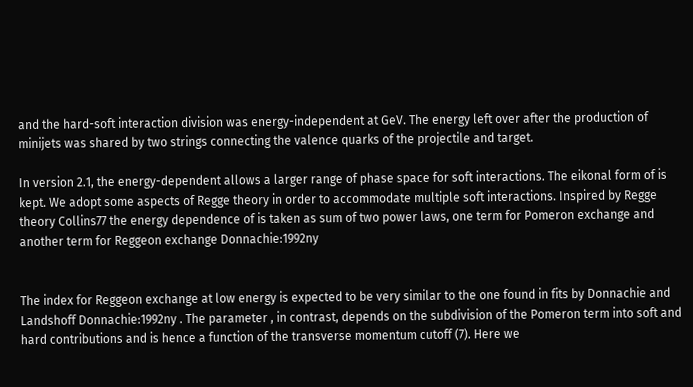and the hard-soft interaction division was energy-independent at GeV. The energy left over after the production of minijets was shared by two strings connecting the valence quarks of the projectile and target.

In version 2.1, the energy-dependent allows a larger range of phase space for soft interactions. The eikonal form of is kept. We adopt some aspects of Regge theory in order to accommodate multiple soft interactions. Inspired by Regge theory Collins77 the energy dependence of is taken as sum of two power laws, one term for Pomeron exchange and another term for Reggeon exchange Donnachie:1992ny


The index for Reggeon exchange at low energy is expected to be very similar to the one found in fits by Donnachie and Landshoff Donnachie:1992ny . The parameter , in contrast, depends on the subdivision of the Pomeron term into soft and hard contributions and is hence a function of the transverse momentum cutoff (7). Here we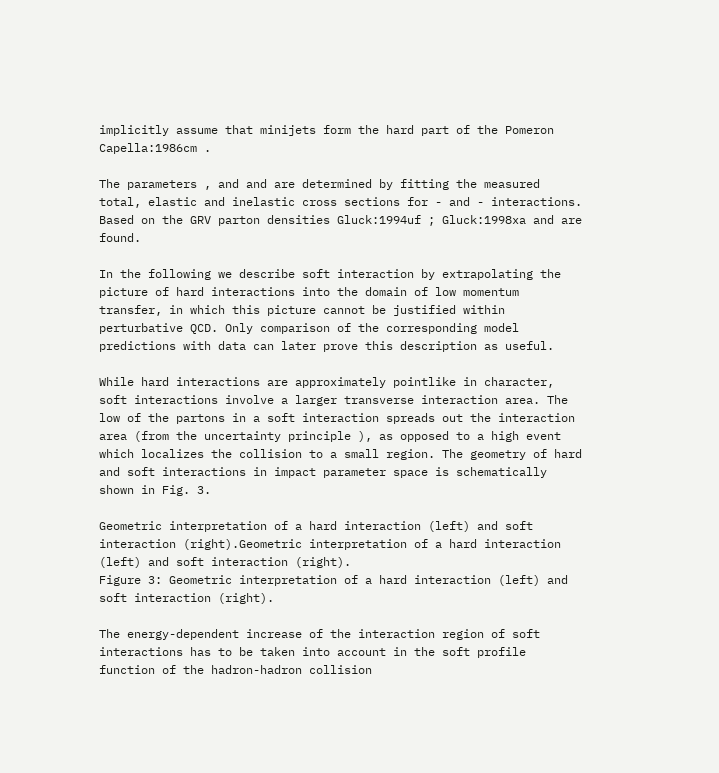implicitly assume that minijets form the hard part of the Pomeron Capella:1986cm .

The parameters , and and are determined by fitting the measured total, elastic and inelastic cross sections for - and - interactions. Based on the GRV parton densities Gluck:1994uf ; Gluck:1998xa and are found.

In the following we describe soft interaction by extrapolating the picture of hard interactions into the domain of low momentum transfer, in which this picture cannot be justified within perturbative QCD. Only comparison of the corresponding model predictions with data can later prove this description as useful.

While hard interactions are approximately pointlike in character, soft interactions involve a larger transverse interaction area. The low of the partons in a soft interaction spreads out the interaction area (from the uncertainty principle ), as opposed to a high event which localizes the collision to a small region. The geometry of hard and soft interactions in impact parameter space is schematically shown in Fig. 3.

Geometric interpretation of a hard interaction (left) and soft interaction (right).Geometric interpretation of a hard interaction (left) and soft interaction (right).
Figure 3: Geometric interpretation of a hard interaction (left) and soft interaction (right).

The energy-dependent increase of the interaction region of soft interactions has to be taken into account in the soft profile function of the hadron-hadron collision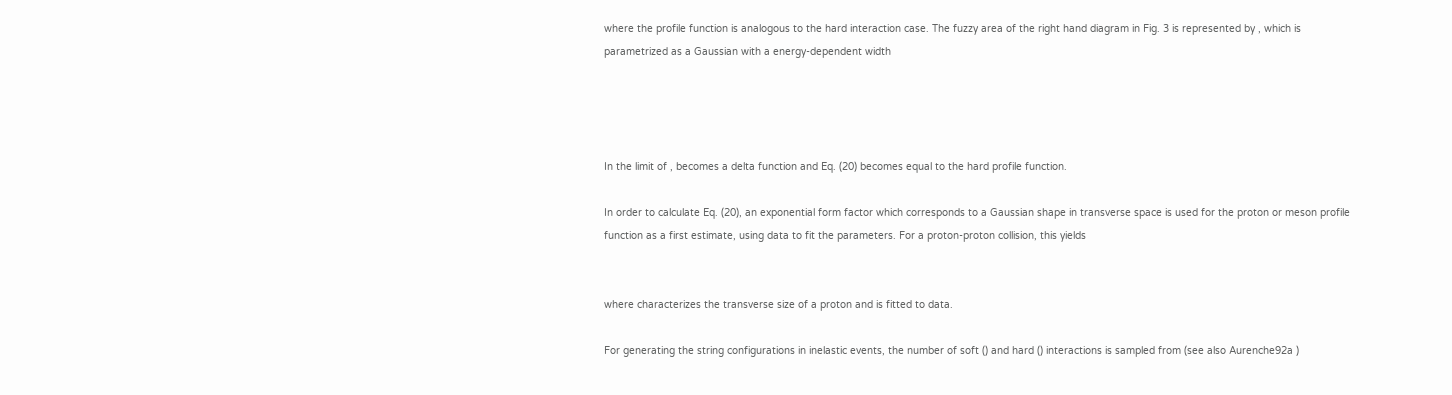where the profile function is analogous to the hard interaction case. The fuzzy area of the right hand diagram in Fig. 3 is represented by , which is parametrized as a Gaussian with a energy-dependent width




In the limit of , becomes a delta function and Eq. (20) becomes equal to the hard profile function.

In order to calculate Eq. (20), an exponential form factor which corresponds to a Gaussian shape in transverse space is used for the proton or meson profile function as a first estimate, using data to fit the parameters. For a proton-proton collision, this yields


where characterizes the transverse size of a proton and is fitted to data.

For generating the string configurations in inelastic events, the number of soft () and hard () interactions is sampled from (see also Aurenche92a )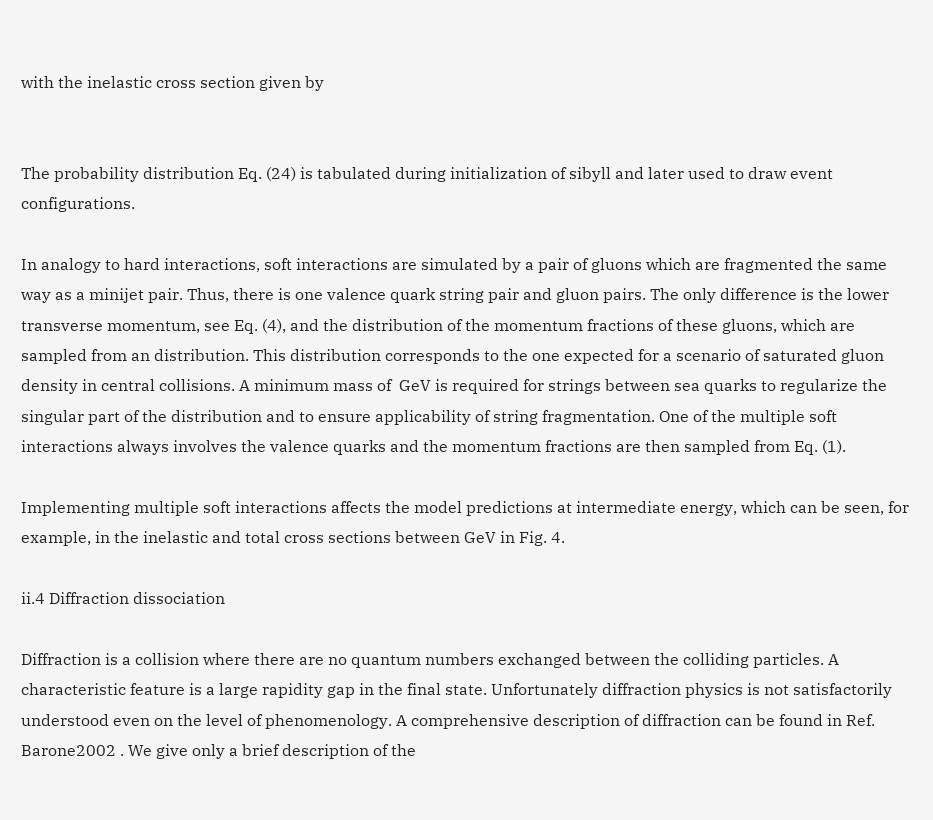with the inelastic cross section given by


The probability distribution Eq. (24) is tabulated during initialization of sibyll and later used to draw event configurations.

In analogy to hard interactions, soft interactions are simulated by a pair of gluons which are fragmented the same way as a minijet pair. Thus, there is one valence quark string pair and gluon pairs. The only difference is the lower transverse momentum, see Eq. (4), and the distribution of the momentum fractions of these gluons, which are sampled from an distribution. This distribution corresponds to the one expected for a scenario of saturated gluon density in central collisions. A minimum mass of  GeV is required for strings between sea quarks to regularize the singular part of the distribution and to ensure applicability of string fragmentation. One of the multiple soft interactions always involves the valence quarks and the momentum fractions are then sampled from Eq. (1).

Implementing multiple soft interactions affects the model predictions at intermediate energy, which can be seen, for example, in the inelastic and total cross sections between GeV in Fig. 4.

ii.4 Diffraction dissociation

Diffraction is a collision where there are no quantum numbers exchanged between the colliding particles. A characteristic feature is a large rapidity gap in the final state. Unfortunately diffraction physics is not satisfactorily understood even on the level of phenomenology. A comprehensive description of diffraction can be found in Ref. Barone2002 . We give only a brief description of the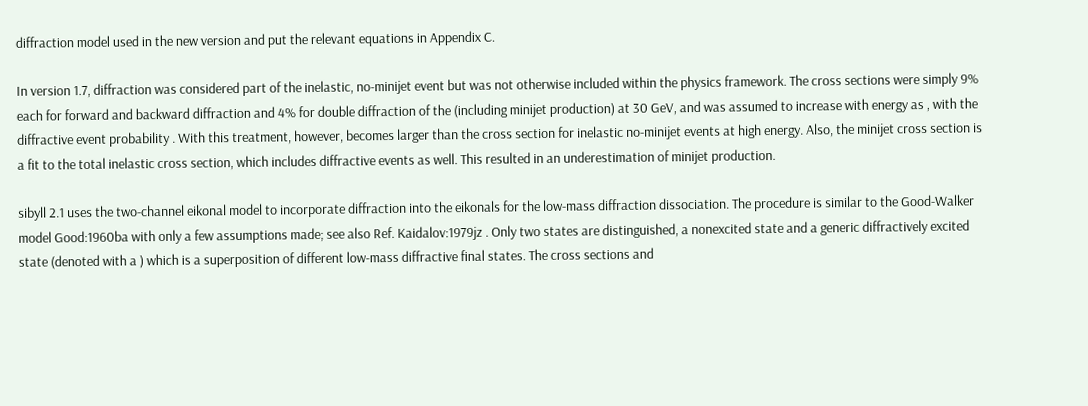diffraction model used in the new version and put the relevant equations in Appendix C.

In version 1.7, diffraction was considered part of the inelastic, no-minijet event but was not otherwise included within the physics framework. The cross sections were simply 9% each for forward and backward diffraction and 4% for double diffraction of the (including minijet production) at 30 GeV, and was assumed to increase with energy as , with the diffractive event probability . With this treatment, however, becomes larger than the cross section for inelastic no-minijet events at high energy. Also, the minijet cross section is a fit to the total inelastic cross section, which includes diffractive events as well. This resulted in an underestimation of minijet production.

sibyll 2.1 uses the two-channel eikonal model to incorporate diffraction into the eikonals for the low-mass diffraction dissociation. The procedure is similar to the Good-Walker model Good:1960ba with only a few assumptions made; see also Ref. Kaidalov:1979jz . Only two states are distinguished, a nonexcited state and a generic diffractively excited state (denoted with a ) which is a superposition of different low-mass diffractive final states. The cross sections and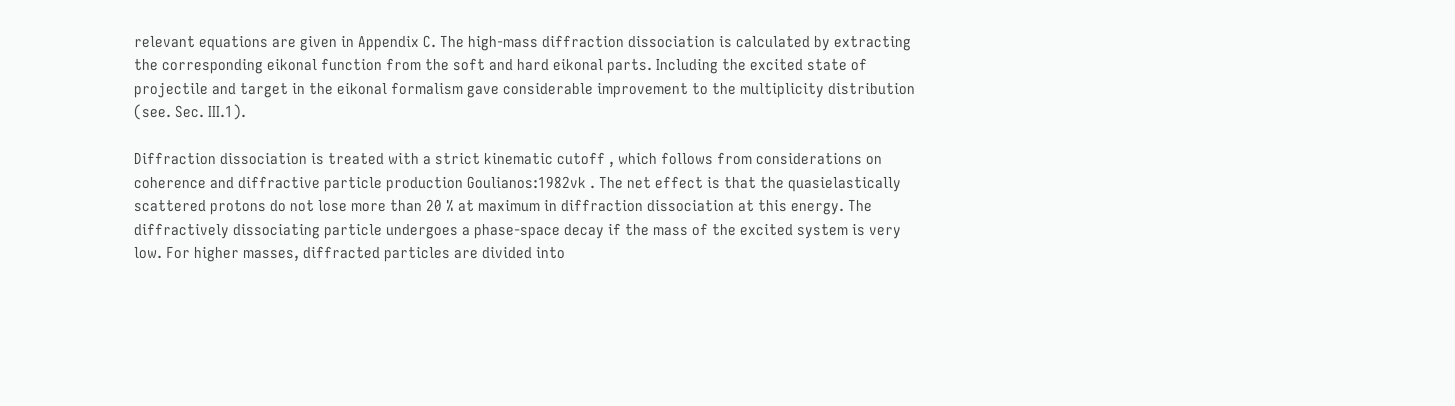relevant equations are given in Appendix C. The high-mass diffraction dissociation is calculated by extracting the corresponding eikonal function from the soft and hard eikonal parts. Including the excited state of projectile and target in the eikonal formalism gave considerable improvement to the multiplicity distribution (see. Sec. III.1).

Diffraction dissociation is treated with a strict kinematic cutoff , which follows from considerations on coherence and diffractive particle production Goulianos:1982vk . The net effect is that the quasielastically scattered protons do not lose more than 20 % at maximum in diffraction dissociation at this energy. The diffractively dissociating particle undergoes a phase-space decay if the mass of the excited system is very low. For higher masses, diffracted particles are divided into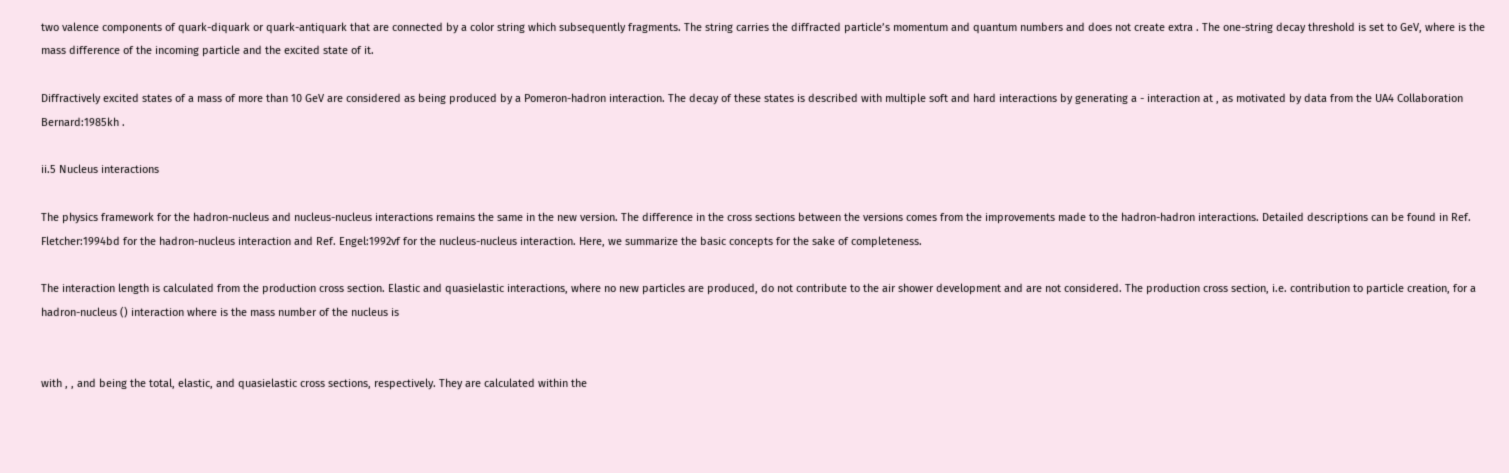two valence components of quark-diquark or quark-antiquark that are connected by a color string which subsequently fragments. The string carries the diffracted particle’s momentum and quantum numbers and does not create extra . The one-string decay threshold is set to GeV, where is the mass difference of the incoming particle and the excited state of it.

Diffractively excited states of a mass of more than 10 GeV are considered as being produced by a Pomeron-hadron interaction. The decay of these states is described with multiple soft and hard interactions by generating a - interaction at , as motivated by data from the UA4 Collaboration Bernard:1985kh .

ii.5 Nucleus interactions

The physics framework for the hadron-nucleus and nucleus-nucleus interactions remains the same in the new version. The difference in the cross sections between the versions comes from the improvements made to the hadron-hadron interactions. Detailed descriptions can be found in Ref. Fletcher:1994bd for the hadron-nucleus interaction and Ref. Engel:1992vf for the nucleus-nucleus interaction. Here, we summarize the basic concepts for the sake of completeness.

The interaction length is calculated from the production cross section. Elastic and quasielastic interactions, where no new particles are produced, do not contribute to the air shower development and are not considered. The production cross section, i.e. contribution to particle creation, for a hadron-nucleus () interaction where is the mass number of the nucleus is


with , , and being the total, elastic, and quasielastic cross sections, respectively. They are calculated within the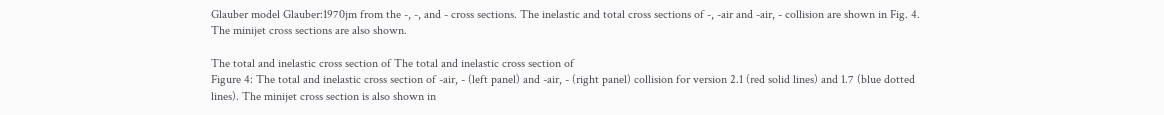Glauber model Glauber:1970jm from the -, -, and - cross sections. The inelastic and total cross sections of -, -air and -air, - collision are shown in Fig. 4. The minijet cross sections are also shown.

The total and inelastic cross section of The total and inelastic cross section of
Figure 4: The total and inelastic cross section of -air, - (left panel) and -air, - (right panel) collision for version 2.1 (red solid lines) and 1.7 (blue dotted lines). The minijet cross section is also shown in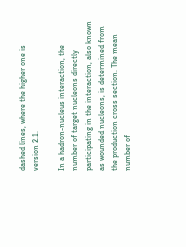dashed lines, where the higher one is version 2.1.

In a hadron-nucleus interaction, the number of target nucleons directly participating in the interaction, also known as wounded nucleons, is determined from the production cross section. The mean number of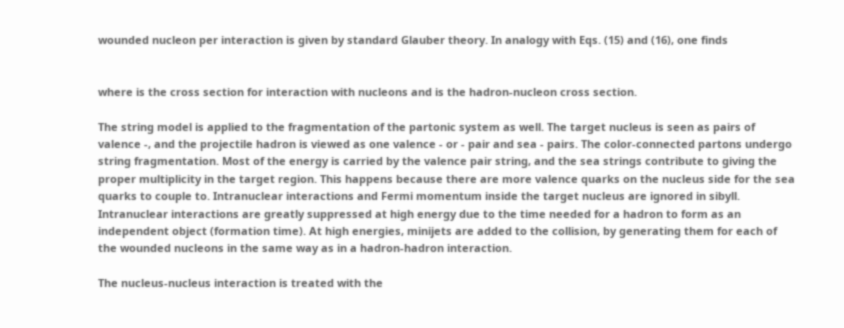wounded nucleon per interaction is given by standard Glauber theory. In analogy with Eqs. (15) and (16), one finds


where is the cross section for interaction with nucleons and is the hadron-nucleon cross section.

The string model is applied to the fragmentation of the partonic system as well. The target nucleus is seen as pairs of valence -, and the projectile hadron is viewed as one valence - or - pair and sea - pairs. The color-connected partons undergo string fragmentation. Most of the energy is carried by the valence pair string, and the sea strings contribute to giving the proper multiplicity in the target region. This happens because there are more valence quarks on the nucleus side for the sea quarks to couple to. Intranuclear interactions and Fermi momentum inside the target nucleus are ignored in sibyll. Intranuclear interactions are greatly suppressed at high energy due to the time needed for a hadron to form as an independent object (formation time). At high energies, minijets are added to the collision, by generating them for each of the wounded nucleons in the same way as in a hadron-hadron interaction.

The nucleus-nucleus interaction is treated with the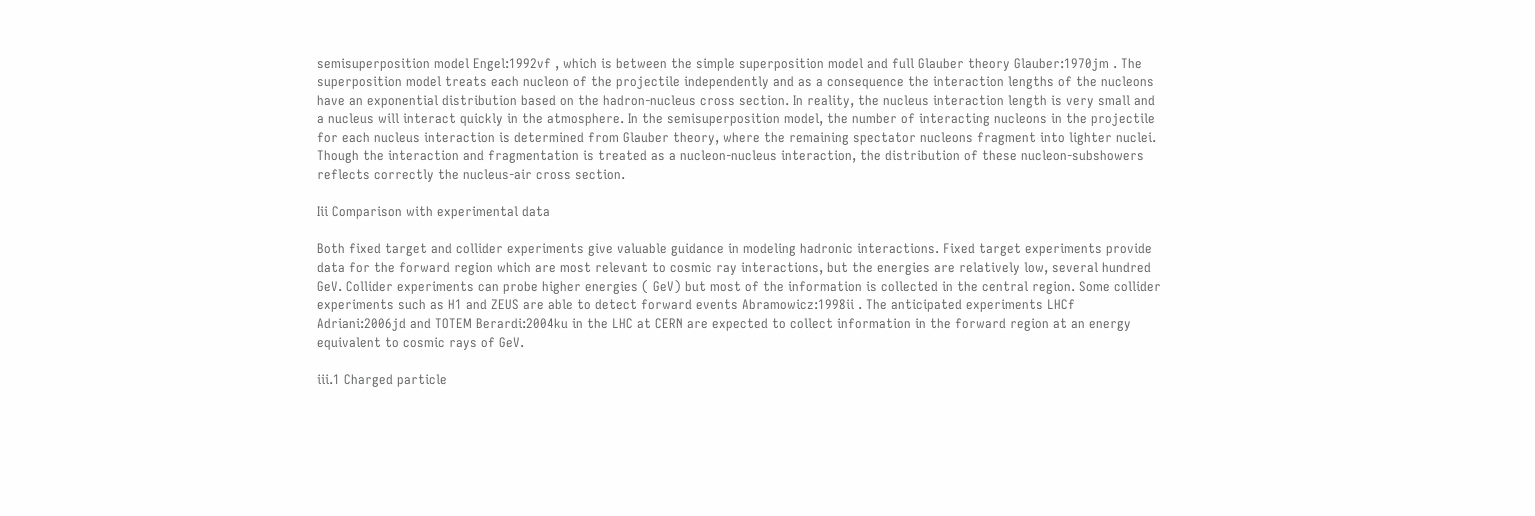semisuperposition model Engel:1992vf , which is between the simple superposition model and full Glauber theory Glauber:1970jm . The superposition model treats each nucleon of the projectile independently and as a consequence the interaction lengths of the nucleons have an exponential distribution based on the hadron-nucleus cross section. In reality, the nucleus interaction length is very small and a nucleus will interact quickly in the atmosphere. In the semisuperposition model, the number of interacting nucleons in the projectile for each nucleus interaction is determined from Glauber theory, where the remaining spectator nucleons fragment into lighter nuclei. Though the interaction and fragmentation is treated as a nucleon-nucleus interaction, the distribution of these nucleon-subshowers reflects correctly the nucleus-air cross section.

Iii Comparison with experimental data

Both fixed target and collider experiments give valuable guidance in modeling hadronic interactions. Fixed target experiments provide data for the forward region which are most relevant to cosmic ray interactions, but the energies are relatively low, several hundred GeV. Collider experiments can probe higher energies ( GeV) but most of the information is collected in the central region. Some collider experiments such as H1 and ZEUS are able to detect forward events Abramowicz:1998ii . The anticipated experiments LHCf Adriani:2006jd and TOTEM Berardi:2004ku in the LHC at CERN are expected to collect information in the forward region at an energy equivalent to cosmic rays of GeV.

iii.1 Charged particle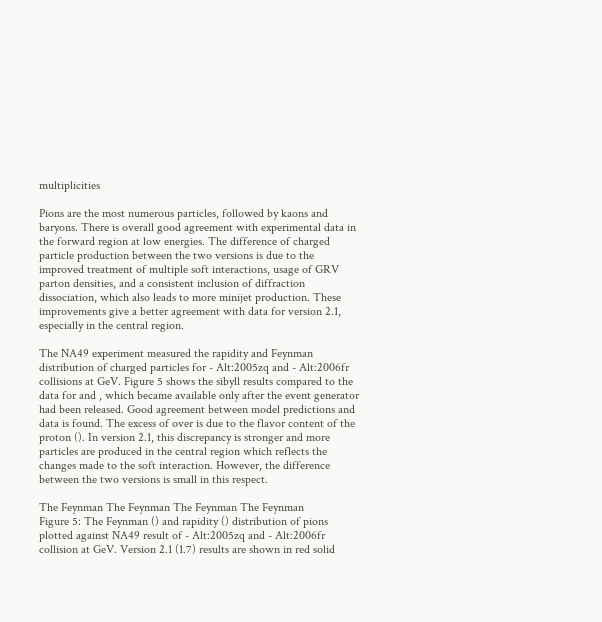multiplicities

Pions are the most numerous particles, followed by kaons and baryons. There is overall good agreement with experimental data in the forward region at low energies. The difference of charged particle production between the two versions is due to the improved treatment of multiple soft interactions, usage of GRV parton densities, and a consistent inclusion of diffraction dissociation, which also leads to more minijet production. These improvements give a better agreement with data for version 2.1, especially in the central region.

The NA49 experiment measured the rapidity and Feynman distribution of charged particles for - Alt:2005zq and - Alt:2006fr collisions at GeV. Figure 5 shows the sibyll results compared to the data for and , which became available only after the event generator had been released. Good agreement between model predictions and data is found. The excess of over is due to the flavor content of the proton (). In version 2.1, this discrepancy is stronger and more particles are produced in the central region which reflects the changes made to the soft interaction. However, the difference between the two versions is small in this respect.

The Feynman The Feynman The Feynman The Feynman
Figure 5: The Feynman () and rapidity () distribution of pions plotted against NA49 result of - Alt:2005zq and - Alt:2006fr collision at GeV. Version 2.1 (1.7) results are shown in red solid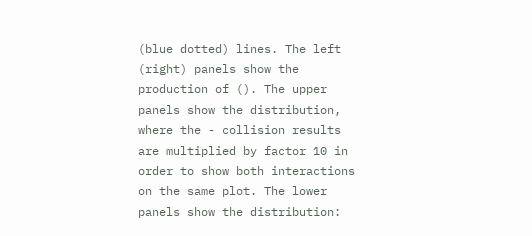(blue dotted) lines. The left (right) panels show the production of (). The upper panels show the distribution, where the - collision results are multiplied by factor 10 in order to show both interactions on the same plot. The lower panels show the distribution: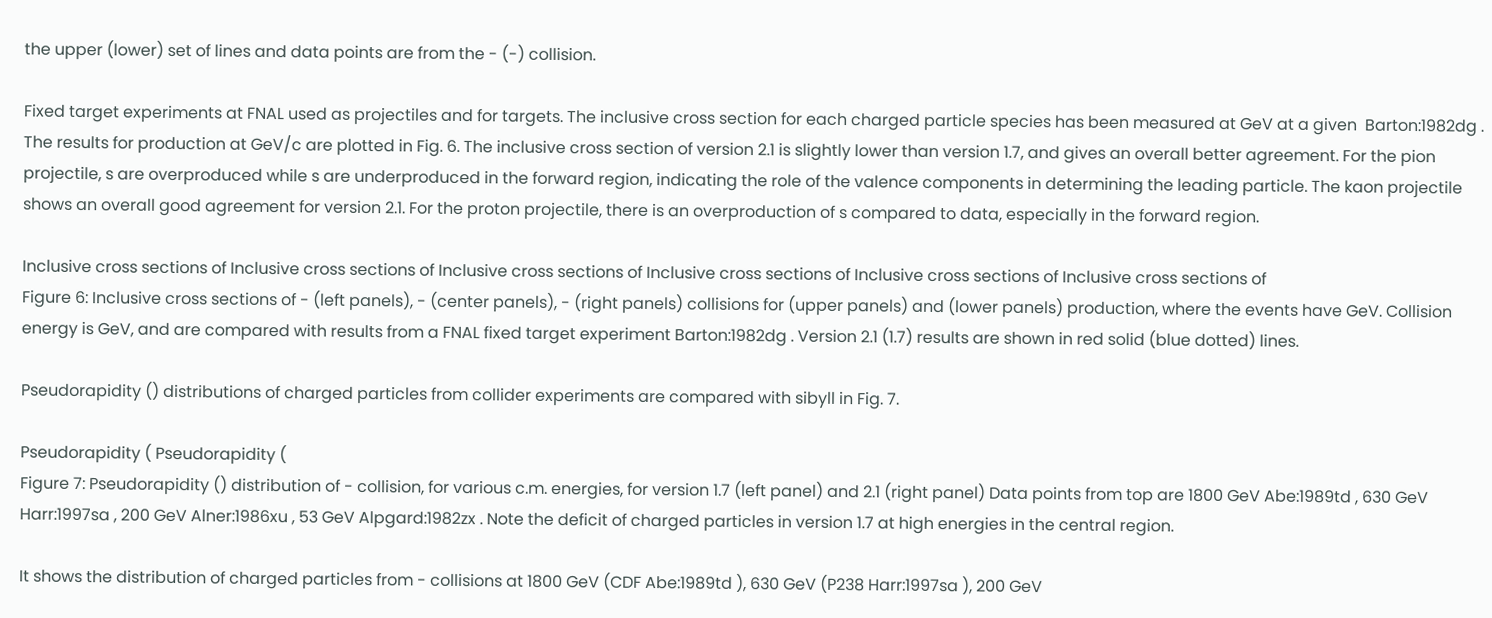the upper (lower) set of lines and data points are from the - (-) collision.

Fixed target experiments at FNAL used as projectiles and for targets. The inclusive cross section for each charged particle species has been measured at GeV at a given  Barton:1982dg . The results for production at GeV/c are plotted in Fig. 6. The inclusive cross section of version 2.1 is slightly lower than version 1.7, and gives an overall better agreement. For the pion projectile, s are overproduced while s are underproduced in the forward region, indicating the role of the valence components in determining the leading particle. The kaon projectile shows an overall good agreement for version 2.1. For the proton projectile, there is an overproduction of s compared to data, especially in the forward region.

Inclusive cross sections of Inclusive cross sections of Inclusive cross sections of Inclusive cross sections of Inclusive cross sections of Inclusive cross sections of
Figure 6: Inclusive cross sections of - (left panels), - (center panels), - (right panels) collisions for (upper panels) and (lower panels) production, where the events have GeV. Collision energy is GeV, and are compared with results from a FNAL fixed target experiment Barton:1982dg . Version 2.1 (1.7) results are shown in red solid (blue dotted) lines.

Pseudorapidity () distributions of charged particles from collider experiments are compared with sibyll in Fig. 7.

Pseudorapidity ( Pseudorapidity (
Figure 7: Pseudorapidity () distribution of - collision, for various c.m. energies, for version 1.7 (left panel) and 2.1 (right panel) Data points from top are 1800 GeV Abe:1989td , 630 GeV Harr:1997sa , 200 GeV Alner:1986xu , 53 GeV Alpgard:1982zx . Note the deficit of charged particles in version 1.7 at high energies in the central region.

It shows the distribution of charged particles from - collisions at 1800 GeV (CDF Abe:1989td ), 630 GeV (P238 Harr:1997sa ), 200 GeV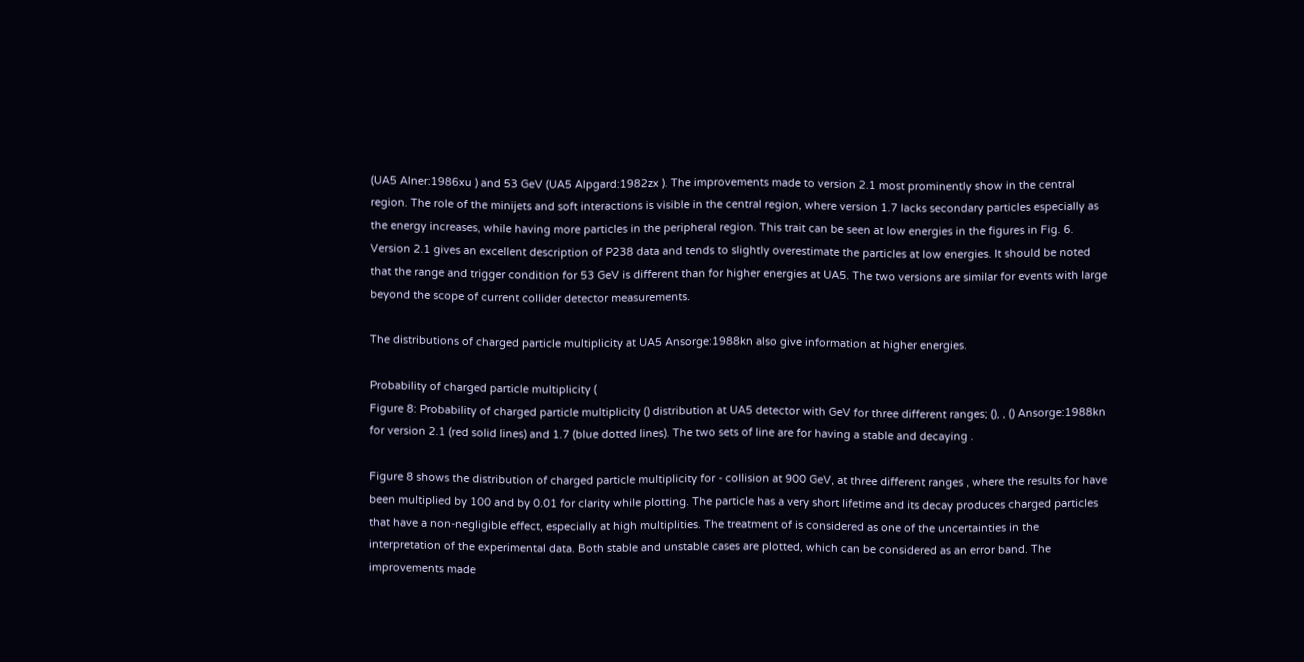(UA5 Alner:1986xu ) and 53 GeV (UA5 Alpgard:1982zx ). The improvements made to version 2.1 most prominently show in the central region. The role of the minijets and soft interactions is visible in the central region, where version 1.7 lacks secondary particles especially as the energy increases, while having more particles in the peripheral region. This trait can be seen at low energies in the figures in Fig. 6. Version 2.1 gives an excellent description of P238 data and tends to slightly overestimate the particles at low energies. It should be noted that the range and trigger condition for 53 GeV is different than for higher energies at UA5. The two versions are similar for events with large beyond the scope of current collider detector measurements.

The distributions of charged particle multiplicity at UA5 Ansorge:1988kn also give information at higher energies.

Probability of charged particle multiplicity (
Figure 8: Probability of charged particle multiplicity () distribution at UA5 detector with GeV for three different ranges; (), , () Ansorge:1988kn for version 2.1 (red solid lines) and 1.7 (blue dotted lines). The two sets of line are for having a stable and decaying .

Figure 8 shows the distribution of charged particle multiplicity for - collision at 900 GeV, at three different ranges , where the results for have been multiplied by 100 and by 0.01 for clarity while plotting. The particle has a very short lifetime and its decay produces charged particles that have a non-negligible effect, especially at high multiplities. The treatment of is considered as one of the uncertainties in the interpretation of the experimental data. Both stable and unstable cases are plotted, which can be considered as an error band. The improvements made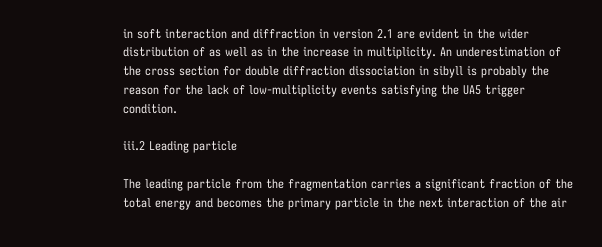in soft interaction and diffraction in version 2.1 are evident in the wider distribution of as well as in the increase in multiplicity. An underestimation of the cross section for double diffraction dissociation in sibyll is probably the reason for the lack of low-multiplicity events satisfying the UA5 trigger condition.

iii.2 Leading particle

The leading particle from the fragmentation carries a significant fraction of the total energy and becomes the primary particle in the next interaction of the air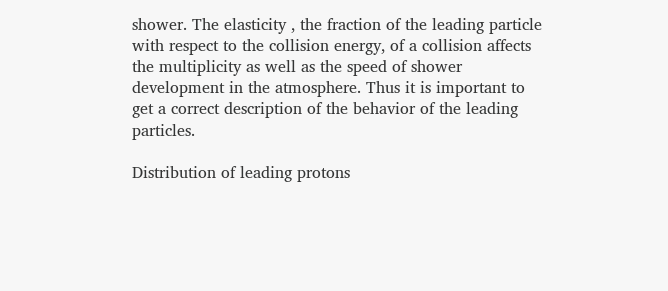shower. The elasticity , the fraction of the leading particle with respect to the collision energy, of a collision affects the multiplicity as well as the speed of shower development in the atmosphere. Thus it is important to get a correct description of the behavior of the leading particles.

Distribution of leading protons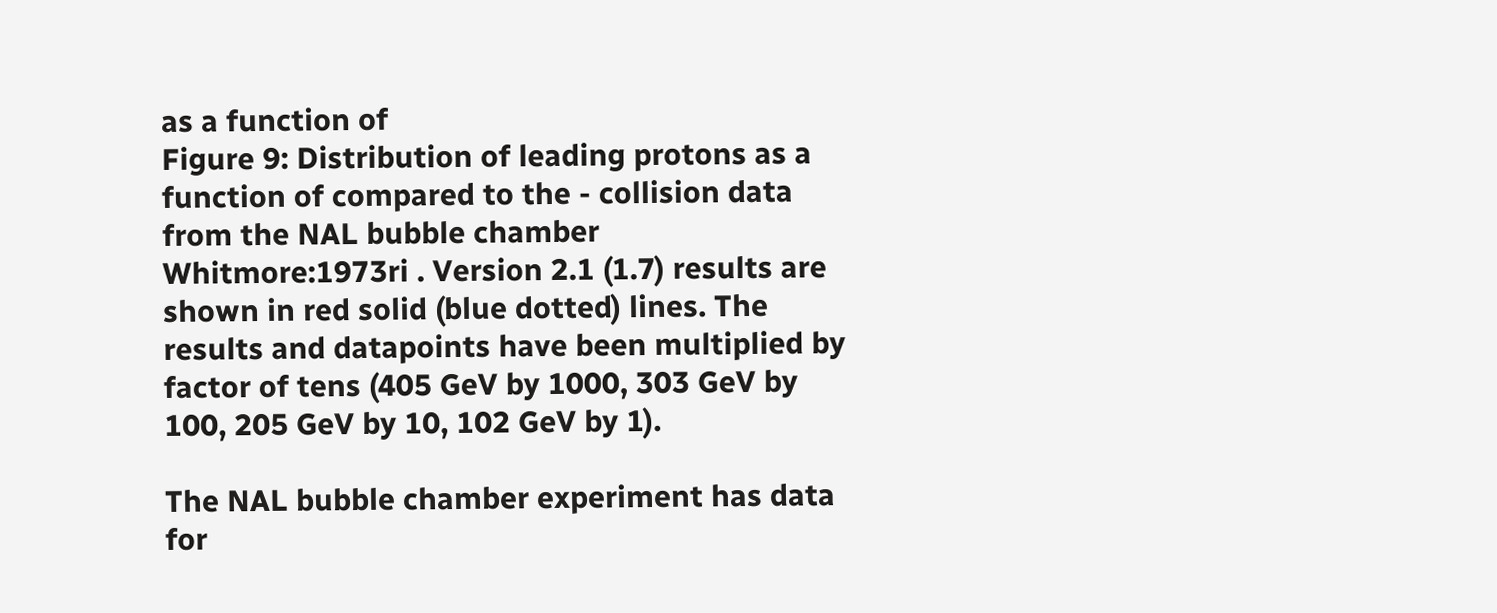as a function of
Figure 9: Distribution of leading protons as a function of compared to the - collision data from the NAL bubble chamber Whitmore:1973ri . Version 2.1 (1.7) results are shown in red solid (blue dotted) lines. The results and datapoints have been multiplied by factor of tens (405 GeV by 1000, 303 GeV by 100, 205 GeV by 10, 102 GeV by 1).

The NAL bubble chamber experiment has data for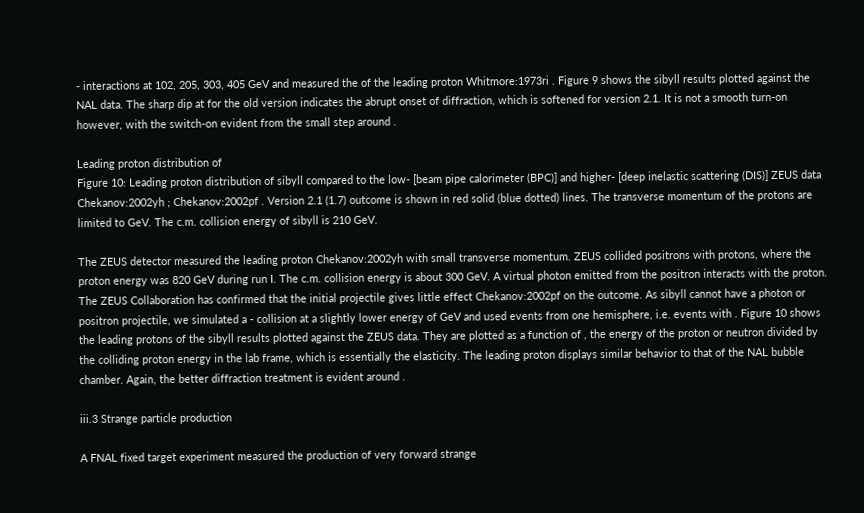- interactions at 102, 205, 303, 405 GeV and measured the of the leading proton Whitmore:1973ri . Figure 9 shows the sibyll results plotted against the NAL data. The sharp dip at for the old version indicates the abrupt onset of diffraction, which is softened for version 2.1. It is not a smooth turn-on however, with the switch-on evident from the small step around .

Leading proton distribution of
Figure 10: Leading proton distribution of sibyll compared to the low- [beam pipe calorimeter (BPC)] and higher- [deep inelastic scattering (DIS)] ZEUS data Chekanov:2002yh ; Chekanov:2002pf . Version 2.1 (1.7) outcome is shown in red solid (blue dotted) lines. The transverse momentum of the protons are limited to GeV. The c.m. collision energy of sibyll is 210 GeV.

The ZEUS detector measured the leading proton Chekanov:2002yh with small transverse momentum. ZEUS collided positrons with protons, where the proton energy was 820 GeV during run I. The c.m. collision energy is about 300 GeV. A virtual photon emitted from the positron interacts with the proton. The ZEUS Collaboration has confirmed that the initial projectile gives little effect Chekanov:2002pf on the outcome. As sibyll cannot have a photon or positron projectile, we simulated a - collision at a slightly lower energy of GeV and used events from one hemisphere, i.e. events with . Figure 10 shows the leading protons of the sibyll results plotted against the ZEUS data. They are plotted as a function of , the energy of the proton or neutron divided by the colliding proton energy in the lab frame, which is essentially the elasticity. The leading proton displays similar behavior to that of the NAL bubble chamber. Again, the better diffraction treatment is evident around .

iii.3 Strange particle production

A FNAL fixed target experiment measured the production of very forward strange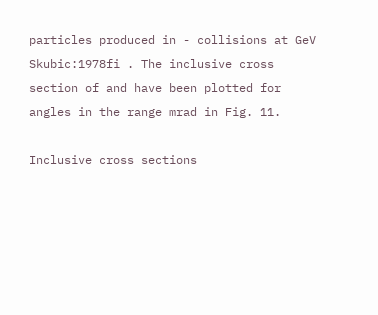particles produced in - collisions at GeV Skubic:1978fi . The inclusive cross section of and have been plotted for angles in the range mrad in Fig. 11.

Inclusive cross sections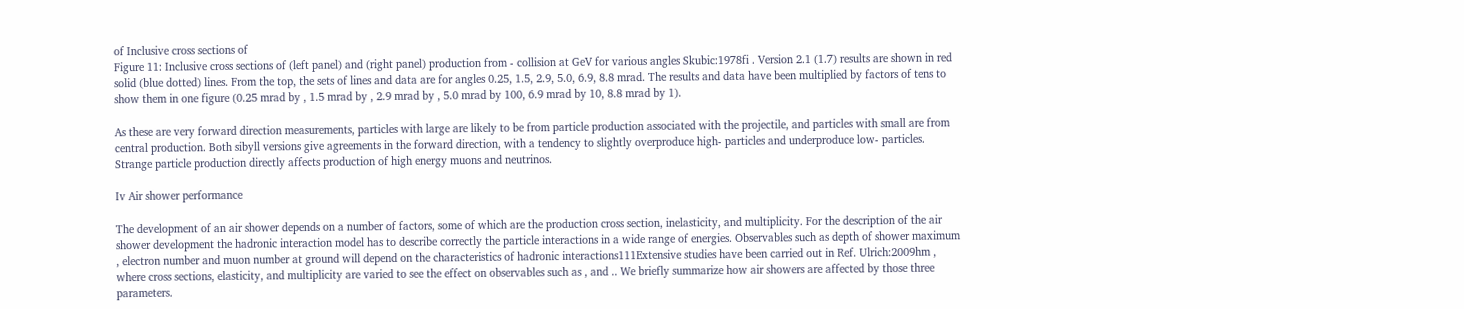of Inclusive cross sections of
Figure 11: Inclusive cross sections of (left panel) and (right panel) production from - collision at GeV for various angles Skubic:1978fi . Version 2.1 (1.7) results are shown in red solid (blue dotted) lines. From the top, the sets of lines and data are for angles 0.25, 1.5, 2.9, 5.0, 6.9, 8.8 mrad. The results and data have been multiplied by factors of tens to show them in one figure (0.25 mrad by , 1.5 mrad by , 2.9 mrad by , 5.0 mrad by 100, 6.9 mrad by 10, 8.8 mrad by 1).

As these are very forward direction measurements, particles with large are likely to be from particle production associated with the projectile, and particles with small are from central production. Both sibyll versions give agreements in the forward direction, with a tendency to slightly overproduce high- particles and underproduce low- particles. Strange particle production directly affects production of high energy muons and neutrinos.

Iv Air shower performance

The development of an air shower depends on a number of factors, some of which are the production cross section, inelasticity, and multiplicity. For the description of the air shower development the hadronic interaction model has to describe correctly the particle interactions in a wide range of energies. Observables such as depth of shower maximum , electron number and muon number at ground will depend on the characteristics of hadronic interactions111Extensive studies have been carried out in Ref. Ulrich:2009hm , where cross sections, elasticity, and multiplicity are varied to see the effect on observables such as , and .. We briefly summarize how air showers are affected by those three parameters.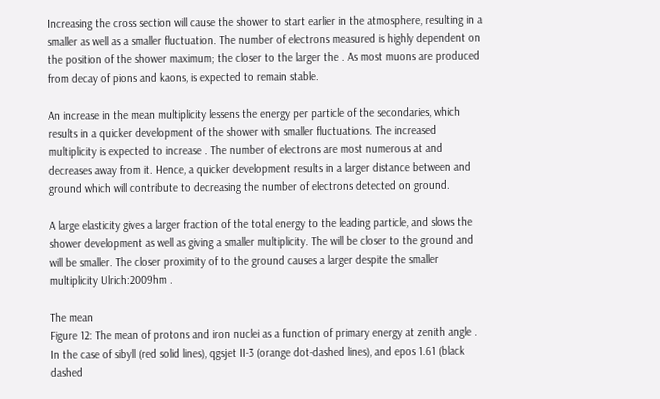Increasing the cross section will cause the shower to start earlier in the atmosphere, resulting in a smaller as well as a smaller fluctuation. The number of electrons measured is highly dependent on the position of the shower maximum; the closer to the larger the . As most muons are produced from decay of pions and kaons, is expected to remain stable.

An increase in the mean multiplicity lessens the energy per particle of the secondaries, which results in a quicker development of the shower with smaller fluctuations. The increased multiplicity is expected to increase . The number of electrons are most numerous at and decreases away from it. Hence, a quicker development results in a larger distance between and ground which will contribute to decreasing the number of electrons detected on ground.

A large elasticity gives a larger fraction of the total energy to the leading particle, and slows the shower development as well as giving a smaller multiplicity. The will be closer to the ground and will be smaller. The closer proximity of to the ground causes a larger despite the smaller multiplicity Ulrich:2009hm .

The mean
Figure 12: The mean of protons and iron nuclei as a function of primary energy at zenith angle . In the case of sibyll (red solid lines), qgsjet II-3 (orange dot-dashed lines), and epos 1.61 (black dashed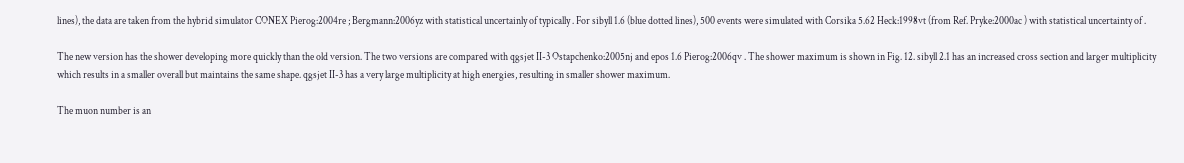lines), the data are taken from the hybrid simulator CONEX Pierog:2004re ; Bergmann:2006yz with statistical uncertainly of typically . For sibyll 1.6 (blue dotted lines), 500 events were simulated with Corsika 5.62 Heck:1998vt (from Ref. Pryke:2000ac ) with statistical uncertainty of .

The new version has the shower developing more quickly than the old version. The two versions are compared with qgsjet II-3 Ostapchenko:2005nj and epos 1.6 Pierog:2006qv . The shower maximum is shown in Fig. 12. sibyll 2.1 has an increased cross section and larger multiplicity which results in a smaller overall but maintains the same shape. qgsjet II-3 has a very large multiplicity at high energies, resulting in smaller shower maximum.

The muon number is an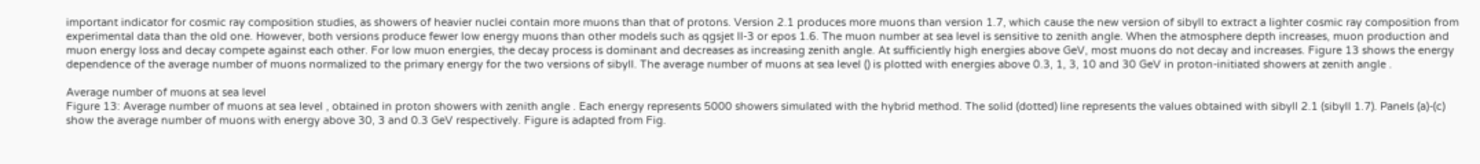important indicator for cosmic ray composition studies, as showers of heavier nuclei contain more muons than that of protons. Version 2.1 produces more muons than version 1.7, which cause the new version of sibyll to extract a lighter cosmic ray composition from experimental data than the old one. However, both versions produce fewer low energy muons than other models such as qgsjet II-3 or epos 1.6. The muon number at sea level is sensitive to zenith angle. When the atmosphere depth increases, muon production and muon energy loss and decay compete against each other. For low muon energies, the decay process is dominant and decreases as increasing zenith angle. At sufficiently high energies above GeV, most muons do not decay and increases. Figure 13 shows the energy dependence of the average number of muons normalized to the primary energy for the two versions of sibyll. The average number of muons at sea level () is plotted with energies above 0.3, 1, 3, 10 and 30 GeV in proton-initiated showers at zenith angle .

Average number of muons at sea level
Figure 13: Average number of muons at sea level , obtained in proton showers with zenith angle . Each energy represents 5000 showers simulated with the hybrid method. The solid (dotted) line represents the values obtained with sibyll 2.1 (sibyll 1.7). Panels (a)-(c) show the average number of muons with energy above 30, 3 and 0.3 GeV respectively. Figure is adapted from Fig.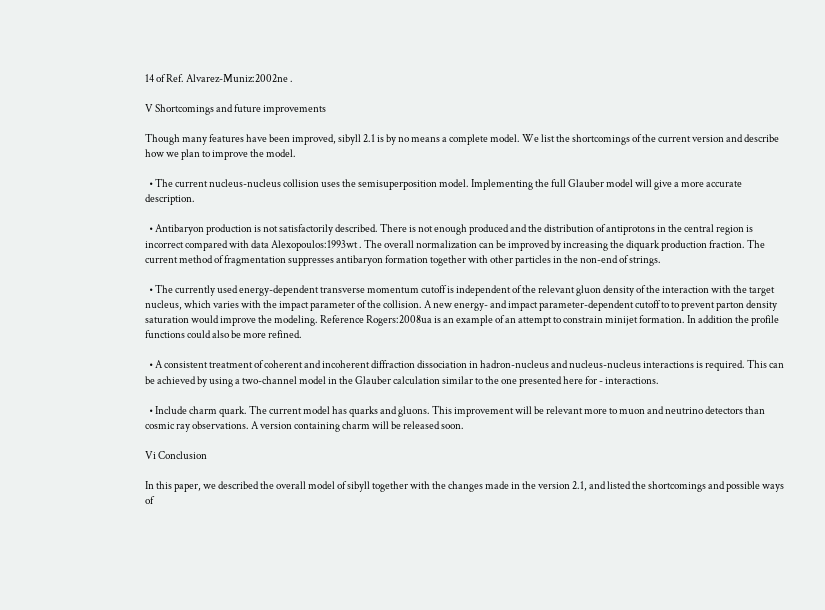14 of Ref. Alvarez-Muniz:2002ne .

V Shortcomings and future improvements

Though many features have been improved, sibyll 2.1 is by no means a complete model. We list the shortcomings of the current version and describe how we plan to improve the model.

  • The current nucleus-nucleus collision uses the semisuperposition model. Implementing the full Glauber model will give a more accurate description.

  • Antibaryon production is not satisfactorily described. There is not enough produced and the distribution of antiprotons in the central region is incorrect compared with data Alexopoulos:1993wt . The overall normalization can be improved by increasing the diquark production fraction. The current method of fragmentation suppresses antibaryon formation together with other particles in the non-end of strings.

  • The currently used energy-dependent transverse momentum cutoff is independent of the relevant gluon density of the interaction with the target nucleus, which varies with the impact parameter of the collision. A new energy- and impact parameter-dependent cutoff to to prevent parton density saturation would improve the modeling. Reference Rogers:2008ua is an example of an attempt to constrain minijet formation. In addition the profile functions could also be more refined.

  • A consistent treatment of coherent and incoherent diffraction dissociation in hadron-nucleus and nucleus-nucleus interactions is required. This can be achieved by using a two-channel model in the Glauber calculation similar to the one presented here for - interactions.

  • Include charm quark. The current model has quarks and gluons. This improvement will be relevant more to muon and neutrino detectors than cosmic ray observations. A version containing charm will be released soon.

Vi Conclusion

In this paper, we described the overall model of sibyll together with the changes made in the version 2.1, and listed the shortcomings and possible ways of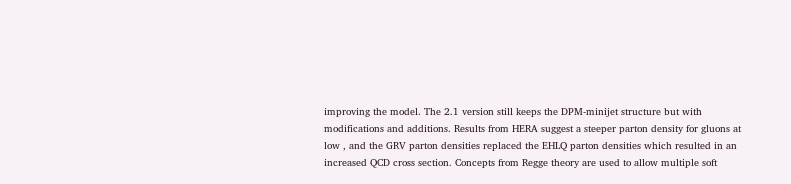improving the model. The 2.1 version still keeps the DPM-minijet structure but with modifications and additions. Results from HERA suggest a steeper parton density for gluons at low , and the GRV parton densities replaced the EHLQ parton densities which resulted in an increased QCD cross section. Concepts from Regge theory are used to allow multiple soft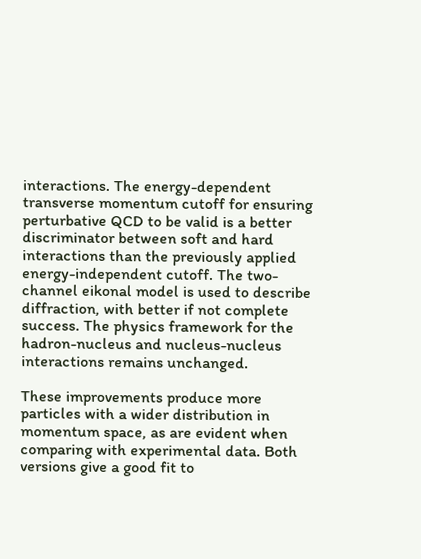interactions. The energy-dependent transverse momentum cutoff for ensuring perturbative QCD to be valid is a better discriminator between soft and hard interactions than the previously applied energy-independent cutoff. The two-channel eikonal model is used to describe diffraction, with better if not complete success. The physics framework for the hadron-nucleus and nucleus-nucleus interactions remains unchanged.

These improvements produce more particles with a wider distribution in momentum space, as are evident when comparing with experimental data. Both versions give a good fit to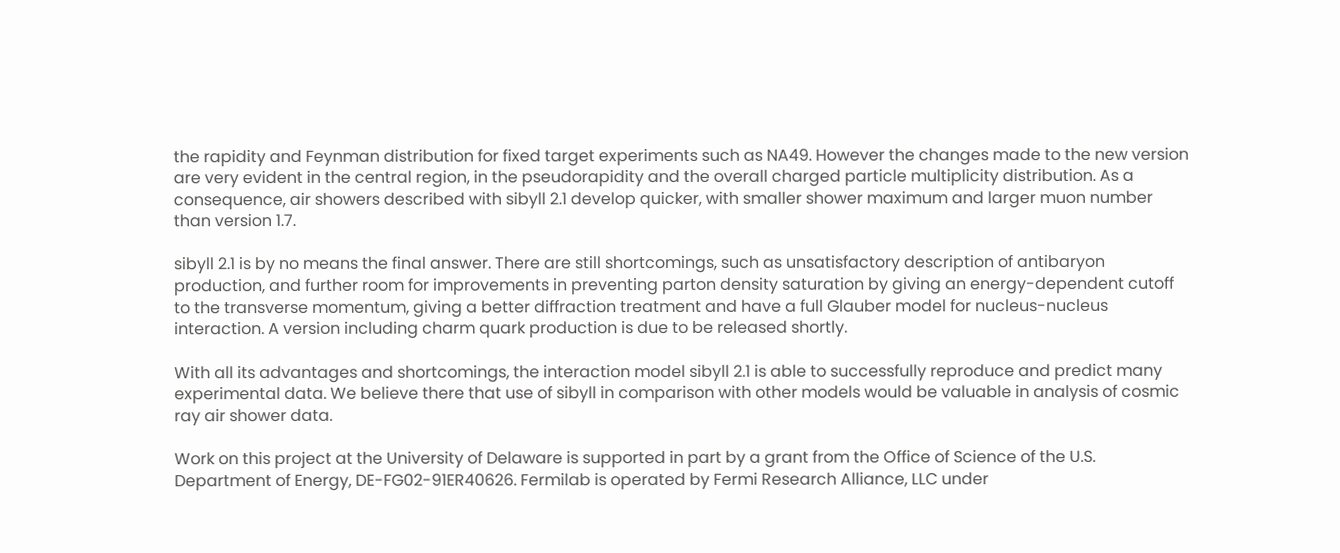the rapidity and Feynman distribution for fixed target experiments such as NA49. However the changes made to the new version are very evident in the central region, in the pseudorapidity and the overall charged particle multiplicity distribution. As a consequence, air showers described with sibyll 2.1 develop quicker, with smaller shower maximum and larger muon number than version 1.7.

sibyll 2.1 is by no means the final answer. There are still shortcomings, such as unsatisfactory description of antibaryon production, and further room for improvements in preventing parton density saturation by giving an energy-dependent cutoff to the transverse momentum, giving a better diffraction treatment and have a full Glauber model for nucleus-nucleus interaction. A version including charm quark production is due to be released shortly.

With all its advantages and shortcomings, the interaction model sibyll 2.1 is able to successfully reproduce and predict many experimental data. We believe there that use of sibyll in comparison with other models would be valuable in analysis of cosmic ray air shower data.

Work on this project at the University of Delaware is supported in part by a grant from the Office of Science of the U.S. Department of Energy, DE-FG02-91ER40626. Fermilab is operated by Fermi Research Alliance, LLC under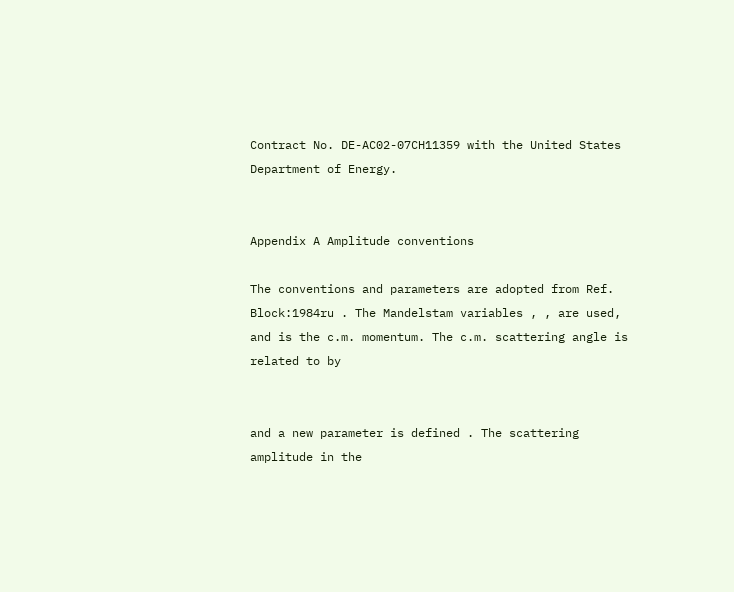Contract No. DE-AC02-07CH11359 with the United States Department of Energy.


Appendix A Amplitude conventions

The conventions and parameters are adopted from Ref. Block:1984ru . The Mandelstam variables , , are used, and is the c.m. momentum. The c.m. scattering angle is related to by


and a new parameter is defined . The scattering amplitude in the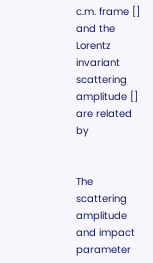c.m. frame [] and the Lorentz invariant scattering amplitude [] are related by


The scattering amplitude and impact parameter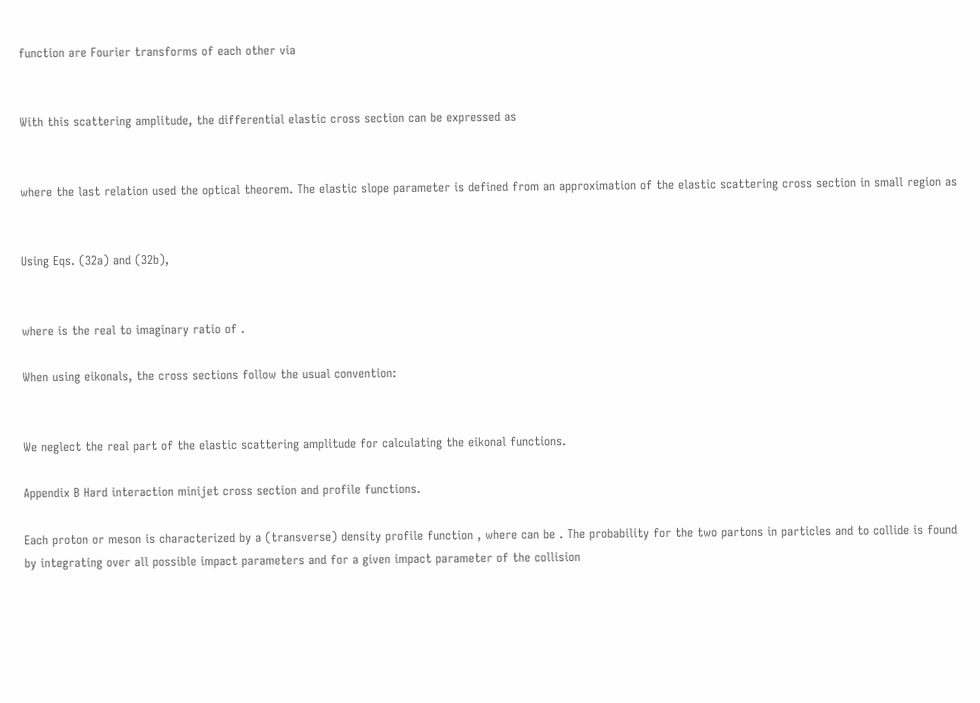function are Fourier transforms of each other via


With this scattering amplitude, the differential elastic cross section can be expressed as


where the last relation used the optical theorem. The elastic slope parameter is defined from an approximation of the elastic scattering cross section in small region as


Using Eqs. (32a) and (32b),


where is the real to imaginary ratio of .

When using eikonals, the cross sections follow the usual convention:


We neglect the real part of the elastic scattering amplitude for calculating the eikonal functions.

Appendix B Hard interaction minijet cross section and profile functions.

Each proton or meson is characterized by a (transverse) density profile function , where can be . The probability for the two partons in particles and to collide is found by integrating over all possible impact parameters and for a given impact parameter of the collision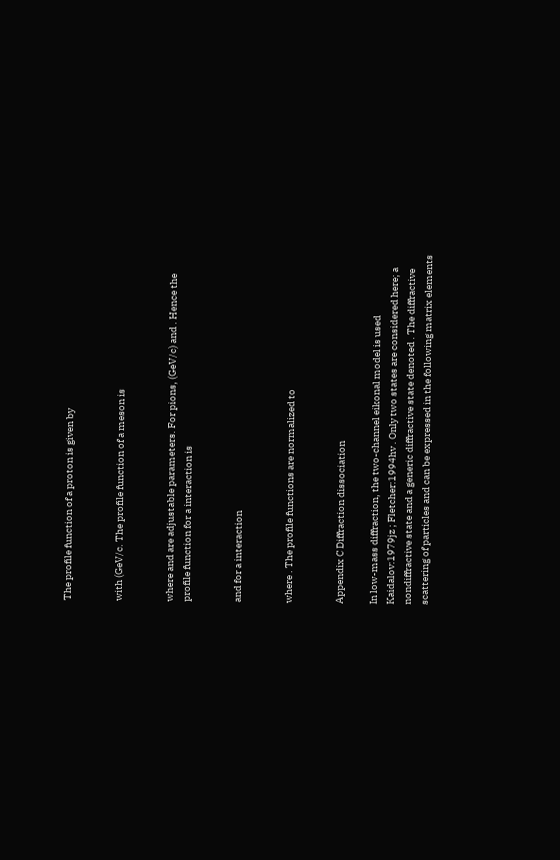The profile function of a proton is given by


with (GeV/c. The profile function of a meson is


where and are adjustable parameters. For pions, (GeV/c) and . Hence the profile function for a interaction is


and for a interaction


where . The profile functions are normalized to


Appendix C Diffraction dissociation

In low-mass diffraction, the two-channel eikonal model is used Kaidalov:1979jz ; Fletcher:1994hv . Only two states are considered here; a nondiffractive state and a generic diffractive state denoted . The diffractive scattering of particles and can be expressed in the following matrix elements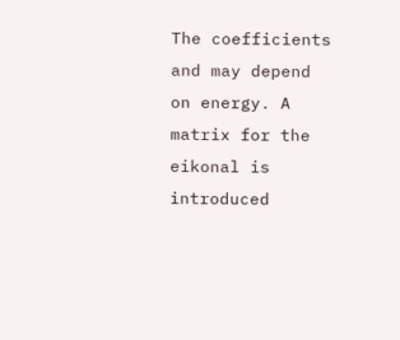The coefficients and may depend on energy. A matrix for the eikonal is introduced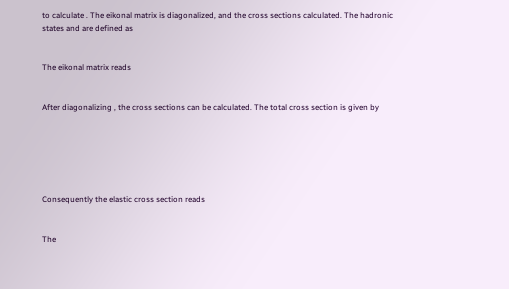to calculate . The eikonal matrix is diagonalized, and the cross sections calculated. The hadronic states and are defined as


The eikonal matrix reads


After diagonalizing , the cross sections can be calculated. The total cross section is given by






Consequently the elastic cross section reads


The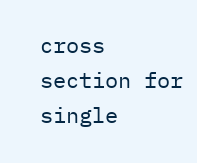cross section for single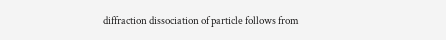diffraction dissociation of particle follows from